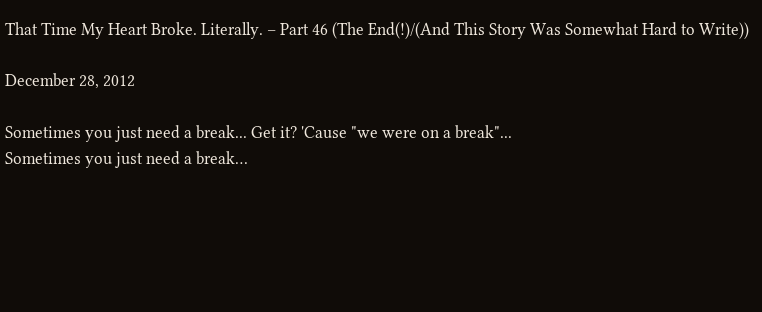That Time My Heart Broke. Literally. – Part 46 (The End(!)/(And This Story Was Somewhat Hard to Write))

December 28, 2012

Sometimes you just need a break... Get it? 'Cause "we were on a break"...
Sometimes you just need a break…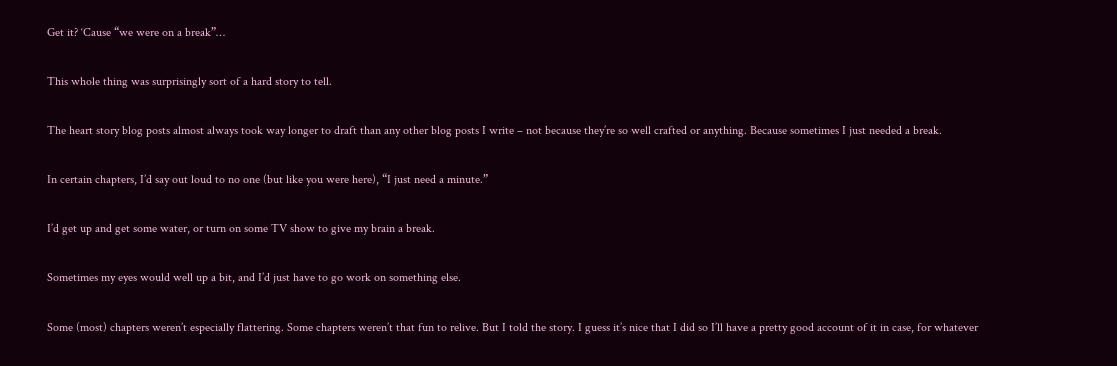Get it? ‘Cause “we were on a break”…

This whole thing was surprisingly sort of a hard story to tell.

The heart story blog posts almost always took way longer to draft than any other blog posts I write – not because they’re so well crafted or anything. Because sometimes I just needed a break.

In certain chapters, I’d say out loud to no one (but like you were here), “I just need a minute.”

I’d get up and get some water, or turn on some TV show to give my brain a break.

Sometimes my eyes would well up a bit, and I’d just have to go work on something else.

Some (most) chapters weren’t especially flattering. Some chapters weren’t that fun to relive. But I told the story. I guess it’s nice that I did so I’ll have a pretty good account of it in case, for whatever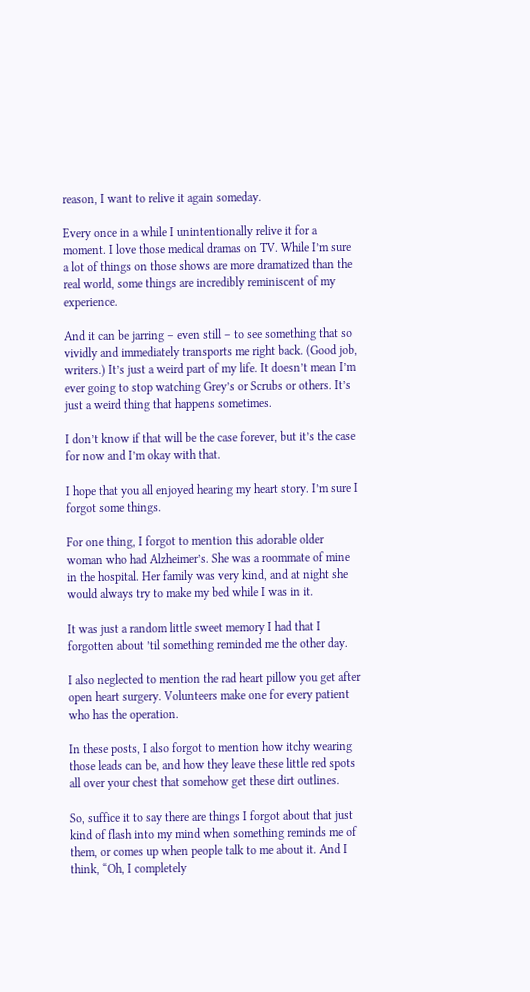reason, I want to relive it again someday.

Every once in a while I unintentionally relive it for a moment. I love those medical dramas on TV. While I’m sure a lot of things on those shows are more dramatized than the real world, some things are incredibly reminiscent of my experience.

And it can be jarring – even still – to see something that so vividly and immediately transports me right back. (Good job, writers.) It’s just a weird part of my life. It doesn’t mean I’m ever going to stop watching Grey’s or Scrubs or others. It’s just a weird thing that happens sometimes.

I don’t know if that will be the case forever, but it’s the case for now and I’m okay with that.

I hope that you all enjoyed hearing my heart story. I’m sure I forgot some things.

For one thing, I forgot to mention this adorable older woman who had Alzheimer’s. She was a roommate of mine in the hospital. Her family was very kind, and at night she would always try to make my bed while I was in it.

It was just a random little sweet memory I had that I forgotten about ’til something reminded me the other day.

I also neglected to mention the rad heart pillow you get after open heart surgery. Volunteers make one for every patient who has the operation.

In these posts, I also forgot to mention how itchy wearing those leads can be, and how they leave these little red spots all over your chest that somehow get these dirt outlines.

So, suffice it to say there are things I forgot about that just kind of flash into my mind when something reminds me of them, or comes up when people talk to me about it. And I think, “Oh, I completely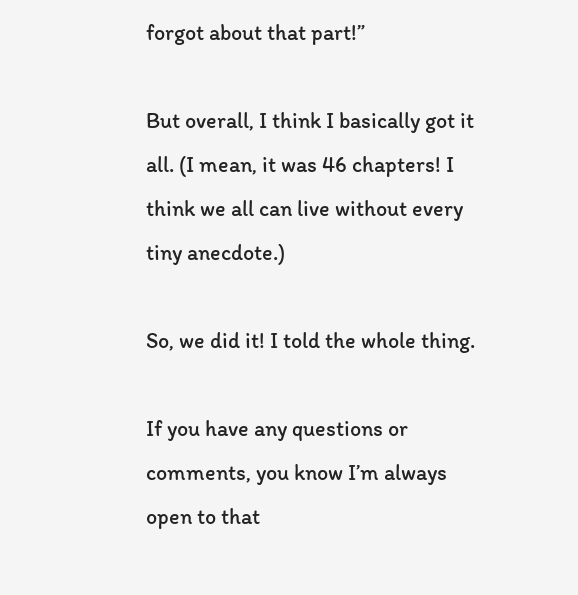forgot about that part!”

But overall, I think I basically got it all. (I mean, it was 46 chapters! I think we all can live without every tiny anecdote.)

So, we did it! I told the whole thing.

If you have any questions or comments, you know I’m always open to that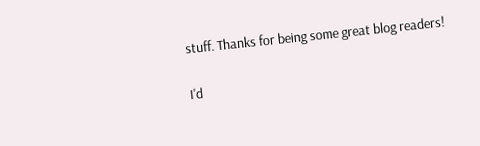stuff. Thanks for being some great blog readers!

I'd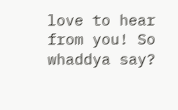love to hear from you! So whaddya say?